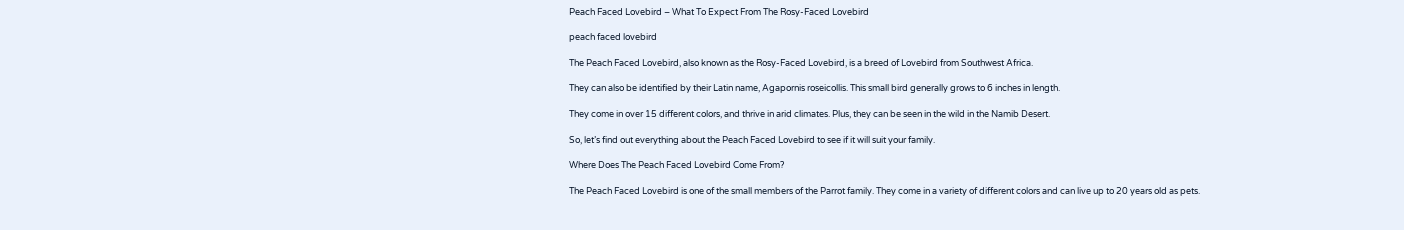Peach Faced Lovebird – What To Expect From The Rosy-Faced Lovebird

peach faced lovebird

The Peach Faced Lovebird, also known as the Rosy-Faced Lovebird, is a breed of Lovebird from Southwest Africa.

They can also be identified by their Latin name, Agapornis roseicollis. This small bird generally grows to 6 inches in length.

They come in over 15 different colors, and thrive in arid climates. Plus, they can be seen in the wild in the Namib Desert.

So, let’s find out everything about the Peach Faced Lovebird to see if it will suit your family.

Where Does The Peach Faced Lovebird Come From?

The Peach Faced Lovebird is one of the small members of the Parrot family. They come in a variety of different colors and can live up to 20 years old as pets.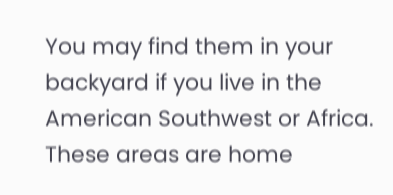You may find them in your backyard if you live in the American Southwest or Africa. These areas are home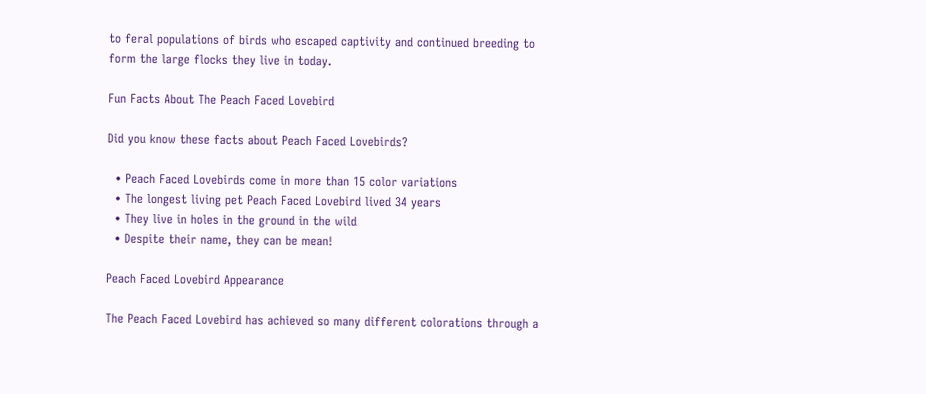to feral populations of birds who escaped captivity and continued breeding to form the large flocks they live in today.

Fun Facts About The Peach Faced Lovebird

Did you know these facts about Peach Faced Lovebirds?

  • Peach Faced Lovebirds come in more than 15 color variations
  • The longest living pet Peach Faced Lovebird lived 34 years
  • They live in holes in the ground in the wild
  • Despite their name, they can be mean!

Peach Faced Lovebird Appearance

The Peach Faced Lovebird has achieved so many different colorations through a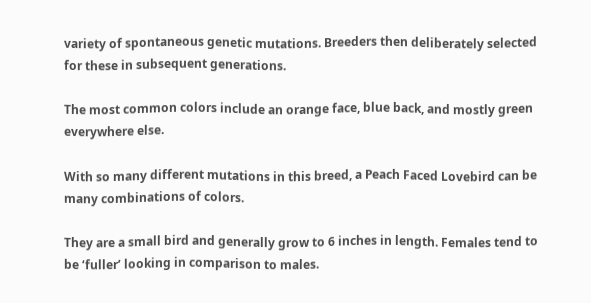variety of spontaneous genetic mutations. Breeders then deliberately selected for these in subsequent generations.

The most common colors include an orange face, blue back, and mostly green everywhere else.

With so many different mutations in this breed, a Peach Faced Lovebird can be many combinations of colors.

They are a small bird and generally grow to 6 inches in length. Females tend to be ‘fuller’ looking in comparison to males.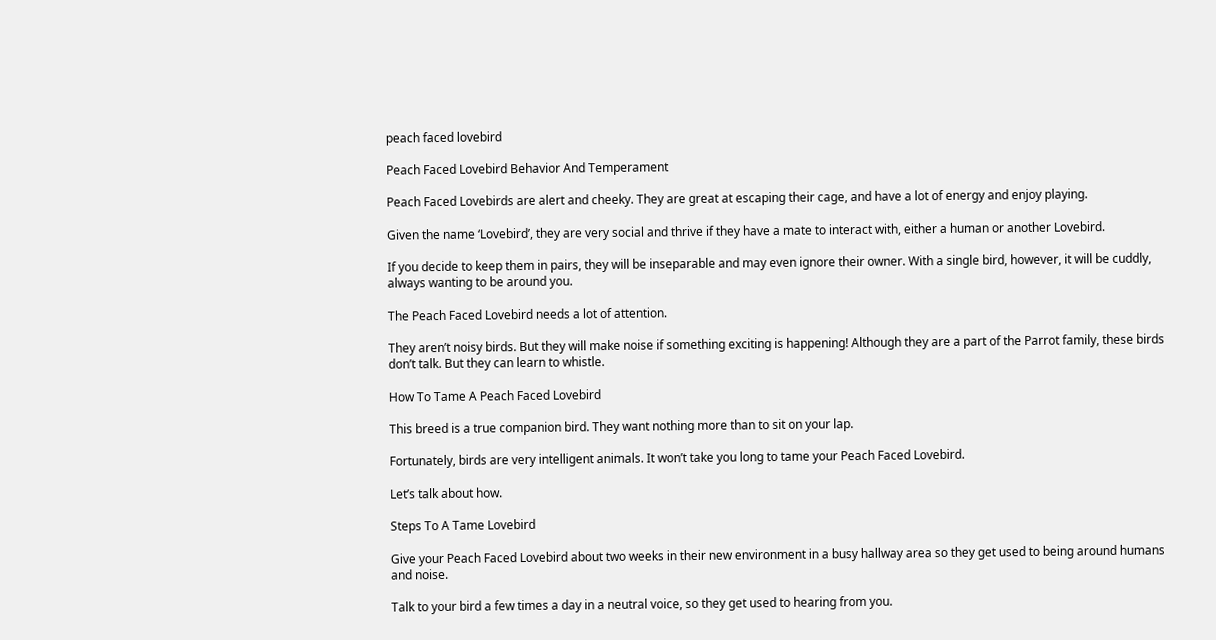peach faced lovebird

Peach Faced Lovebird Behavior And Temperament

Peach Faced Lovebirds are alert and cheeky. They are great at escaping their cage, and have a lot of energy and enjoy playing.

Given the name ‘Lovebird’, they are very social and thrive if they have a mate to interact with, either a human or another Lovebird.

If you decide to keep them in pairs, they will be inseparable and may even ignore their owner. With a single bird, however, it will be cuddly, always wanting to be around you.

The Peach Faced Lovebird needs a lot of attention.

They aren’t noisy birds. But they will make noise if something exciting is happening! Although they are a part of the Parrot family, these birds don’t talk. But they can learn to whistle.

How To Tame A Peach Faced Lovebird

This breed is a true companion bird. They want nothing more than to sit on your lap.

Fortunately, birds are very intelligent animals. It won’t take you long to tame your Peach Faced Lovebird.

Let’s talk about how.

Steps To A Tame Lovebird

Give your Peach Faced Lovebird about two weeks in their new environment in a busy hallway area so they get used to being around humans and noise.

Talk to your bird a few times a day in a neutral voice, so they get used to hearing from you.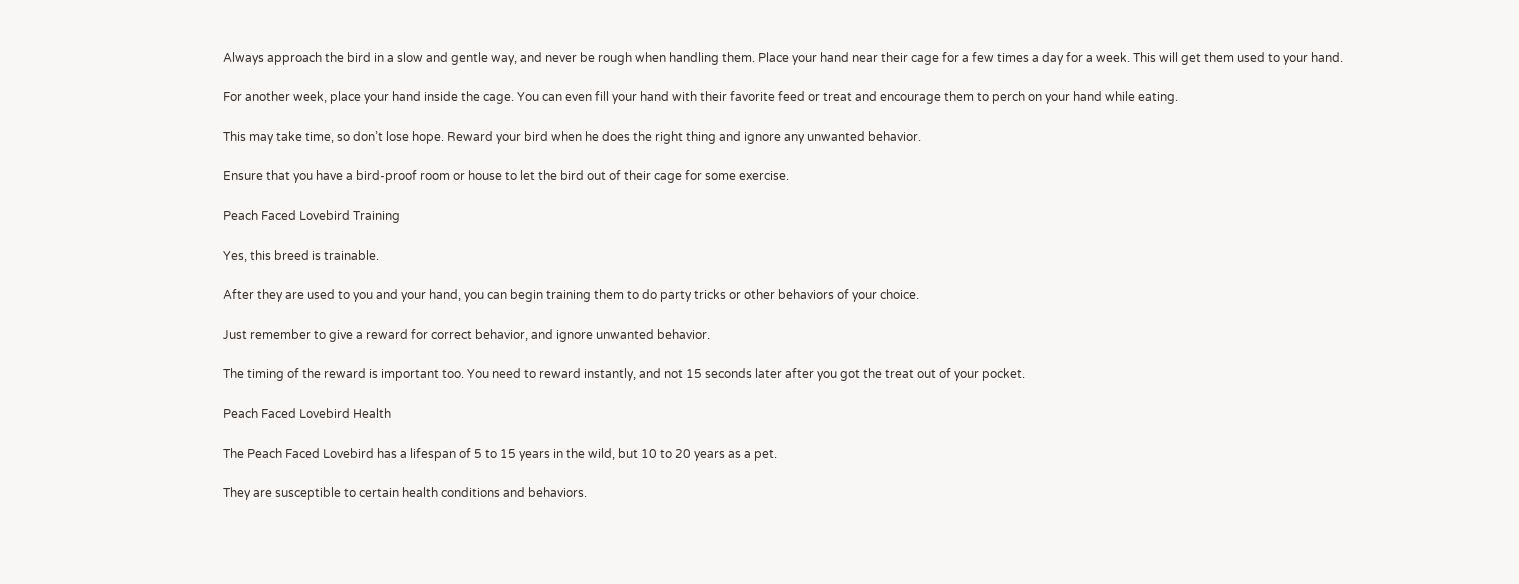Always approach the bird in a slow and gentle way, and never be rough when handling them. Place your hand near their cage for a few times a day for a week. This will get them used to your hand.

For another week, place your hand inside the cage. You can even fill your hand with their favorite feed or treat and encourage them to perch on your hand while eating.

This may take time, so don’t lose hope. Reward your bird when he does the right thing and ignore any unwanted behavior.

Ensure that you have a bird-proof room or house to let the bird out of their cage for some exercise.

Peach Faced Lovebird Training

Yes, this breed is trainable.

After they are used to you and your hand, you can begin training them to do party tricks or other behaviors of your choice.

Just remember to give a reward for correct behavior, and ignore unwanted behavior.

The timing of the reward is important too. You need to reward instantly, and not 15 seconds later after you got the treat out of your pocket.

Peach Faced Lovebird Health

The Peach Faced Lovebird has a lifespan of 5 to 15 years in the wild, but 10 to 20 years as a pet.

They are susceptible to certain health conditions and behaviors.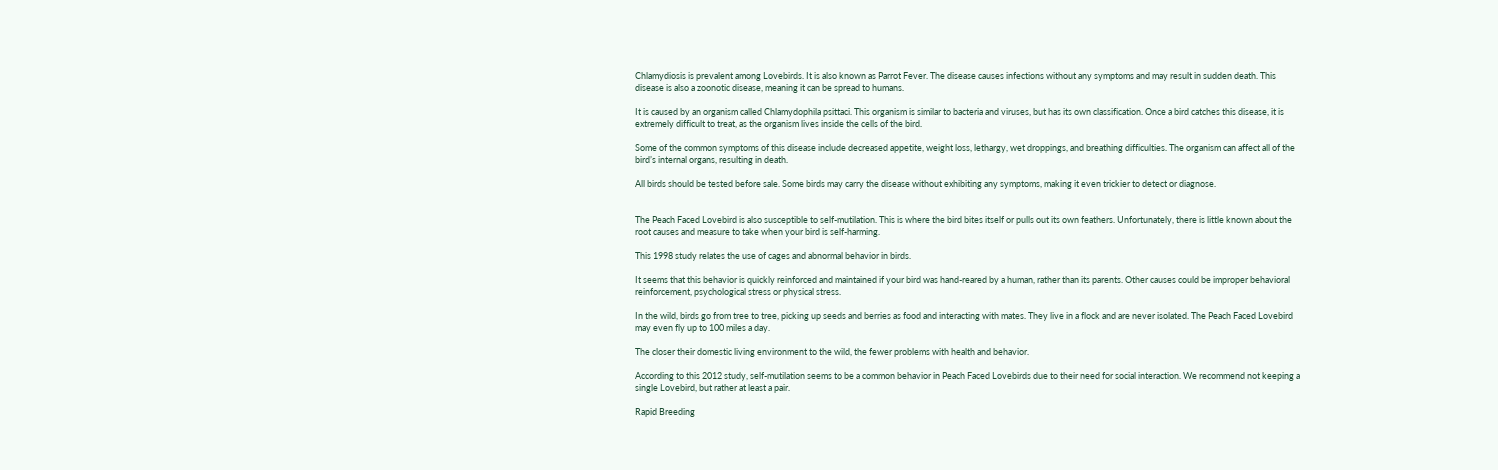Chlamydiosis is prevalent among Lovebirds. It is also known as Parrot Fever. The disease causes infections without any symptoms and may result in sudden death. This disease is also a zoonotic disease, meaning it can be spread to humans.

It is caused by an organism called Chlamydophila psittaci. This organism is similar to bacteria and viruses, but has its own classification. Once a bird catches this disease, it is extremely difficult to treat, as the organism lives inside the cells of the bird.

Some of the common symptoms of this disease include decreased appetite, weight loss, lethargy, wet droppings, and breathing difficulties. The organism can affect all of the bird’s internal organs, resulting in death.

All birds should be tested before sale. Some birds may carry the disease without exhibiting any symptoms, making it even trickier to detect or diagnose.


The Peach Faced Lovebird is also susceptible to self-mutilation. This is where the bird bites itself or pulls out its own feathers. Unfortunately, there is little known about the root causes and measure to take when your bird is self-harming.

This 1998 study relates the use of cages and abnormal behavior in birds.

It seems that this behavior is quickly reinforced and maintained if your bird was hand-reared by a human, rather than its parents. Other causes could be improper behavioral reinforcement, psychological stress or physical stress.

In the wild, birds go from tree to tree, picking up seeds and berries as food and interacting with mates. They live in a flock and are never isolated. The Peach Faced Lovebird may even fly up to 100 miles a day.

The closer their domestic living environment to the wild, the fewer problems with health and behavior.

According to this 2012 study, self-mutilation seems to be a common behavior in Peach Faced Lovebirds due to their need for social interaction. We recommend not keeping a single Lovebird, but rather at least a pair.

Rapid Breeding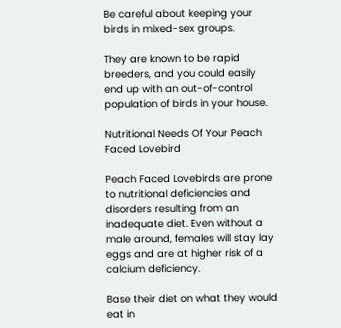Be careful about keeping your birds in mixed-sex groups.

They are known to be rapid breeders, and you could easily end up with an out-of-control population of birds in your house.

Nutritional Needs Of Your Peach Faced Lovebird

Peach Faced Lovebirds are prone to nutritional deficiencies and disorders resulting from an inadequate diet. Even without a male around, females will stay lay eggs and are at higher risk of a calcium deficiency.

Base their diet on what they would eat in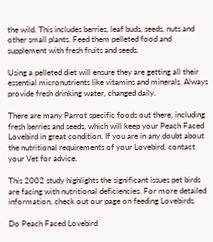the wild. This includes berries, leaf buds, seeds, nuts and other small plants. Feed them pelleted food and supplement with fresh fruits and seeds.

Using a pelleted diet will ensure they are getting all their essential micronutrients like vitamins and minerals. Always provide fresh drinking water, changed daily.

There are many Parrot specific foods out there, including fresh berries and seeds, which will keep your Peach Faced Lovebird in great condition. If you are in any doubt about the nutritional requirements of your Lovebird, contact your Vet for advice.

This 2002 study highlights the significant issues pet birds are facing with nutritional deficiencies. For more detailed information, check out our page on feeding Lovebirds.

Do Peach Faced Lovebird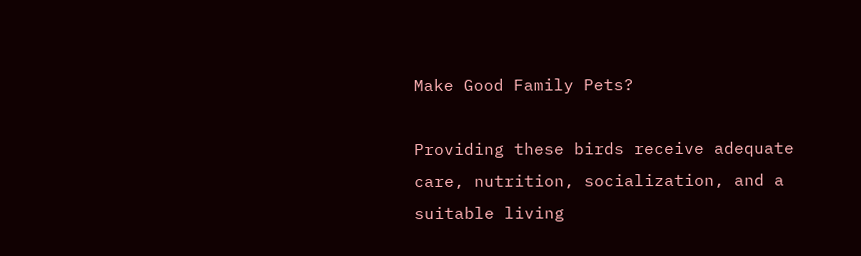Make Good Family Pets?

Providing these birds receive adequate care, nutrition, socialization, and a suitable living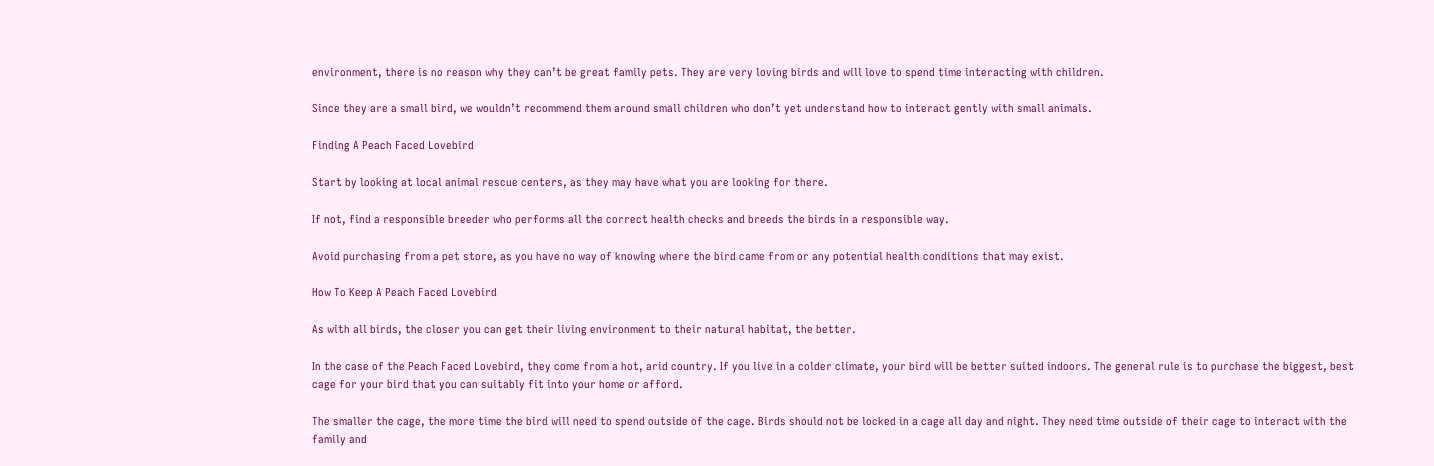environment, there is no reason why they can’t be great family pets. They are very loving birds and will love to spend time interacting with children.

Since they are a small bird, we wouldn’t recommend them around small children who don’t yet understand how to interact gently with small animals.

Finding A Peach Faced Lovebird

Start by looking at local animal rescue centers, as they may have what you are looking for there.

If not, find a responsible breeder who performs all the correct health checks and breeds the birds in a responsible way.

Avoid purchasing from a pet store, as you have no way of knowing where the bird came from or any potential health conditions that may exist.

How To Keep A Peach Faced Lovebird

As with all birds, the closer you can get their living environment to their natural habitat, the better.

In the case of the Peach Faced Lovebird, they come from a hot, arid country. If you live in a colder climate, your bird will be better suited indoors. The general rule is to purchase the biggest, best cage for your bird that you can suitably fit into your home or afford.

The smaller the cage, the more time the bird will need to spend outside of the cage. Birds should not be locked in a cage all day and night. They need time outside of their cage to interact with the family and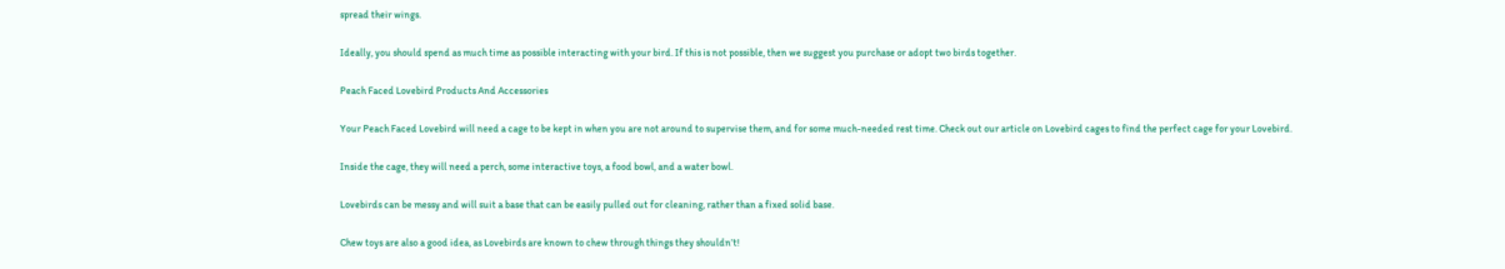spread their wings.

Ideally, you should spend as much time as possible interacting with your bird. If this is not possible, then we suggest you purchase or adopt two birds together.

Peach Faced Lovebird Products And Accessories

Your Peach Faced Lovebird will need a cage to be kept in when you are not around to supervise them, and for some much-needed rest time. Check out our article on Lovebird cages to find the perfect cage for your Lovebird.

Inside the cage, they will need a perch, some interactive toys, a food bowl, and a water bowl.

Lovebirds can be messy and will suit a base that can be easily pulled out for cleaning, rather than a fixed solid base.

Chew toys are also a good idea, as Lovebirds are known to chew through things they shouldn’t!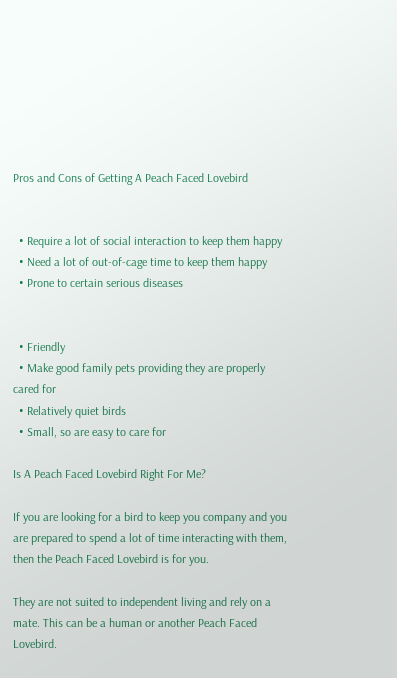Pros and Cons of Getting A Peach Faced Lovebird


  • Require a lot of social interaction to keep them happy
  • Need a lot of out-of-cage time to keep them happy
  • Prone to certain serious diseases


  • Friendly
  • Make good family pets providing they are properly cared for
  • Relatively quiet birds
  • Small, so are easy to care for

Is A Peach Faced Lovebird Right For Me?

If you are looking for a bird to keep you company and you are prepared to spend a lot of time interacting with them, then the Peach Faced Lovebird is for you.

They are not suited to independent living and rely on a mate. This can be a human or another Peach Faced Lovebird.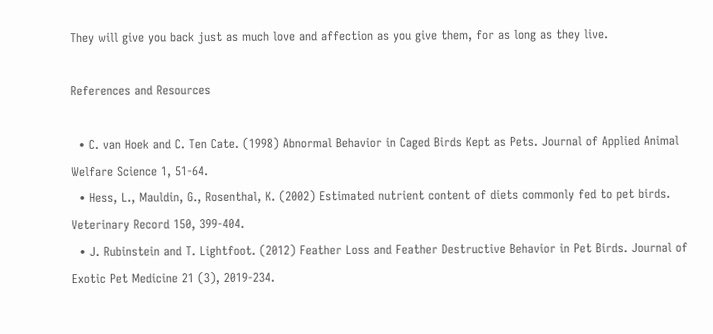They will give you back just as much love and affection as you give them, for as long as they live.

References and Resources

  • C. van Hoek and C. Ten Cate. (1998) Abnormal Behavior in Caged Birds Kept as Pets. Journal of Applied Animal Welfare Science 1, 51-64.
  • Hess, L., Mauldin, G., Rosenthal, K. (2002) Estimated nutrient content of diets commonly fed to pet birds. Veterinary Record 150, 399-404.
  • J. Rubinstein and T. Lightfoot. (2012) Feather Loss and Feather Destructive Behavior in Pet Birds. Journal of Exotic Pet Medicine 21 (3), 2019-234.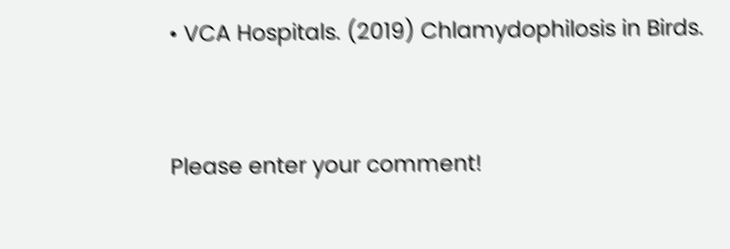• VCA Hospitals. (2019) Chlamydophilosis in Birds.


Please enter your comment!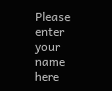Please enter your name here